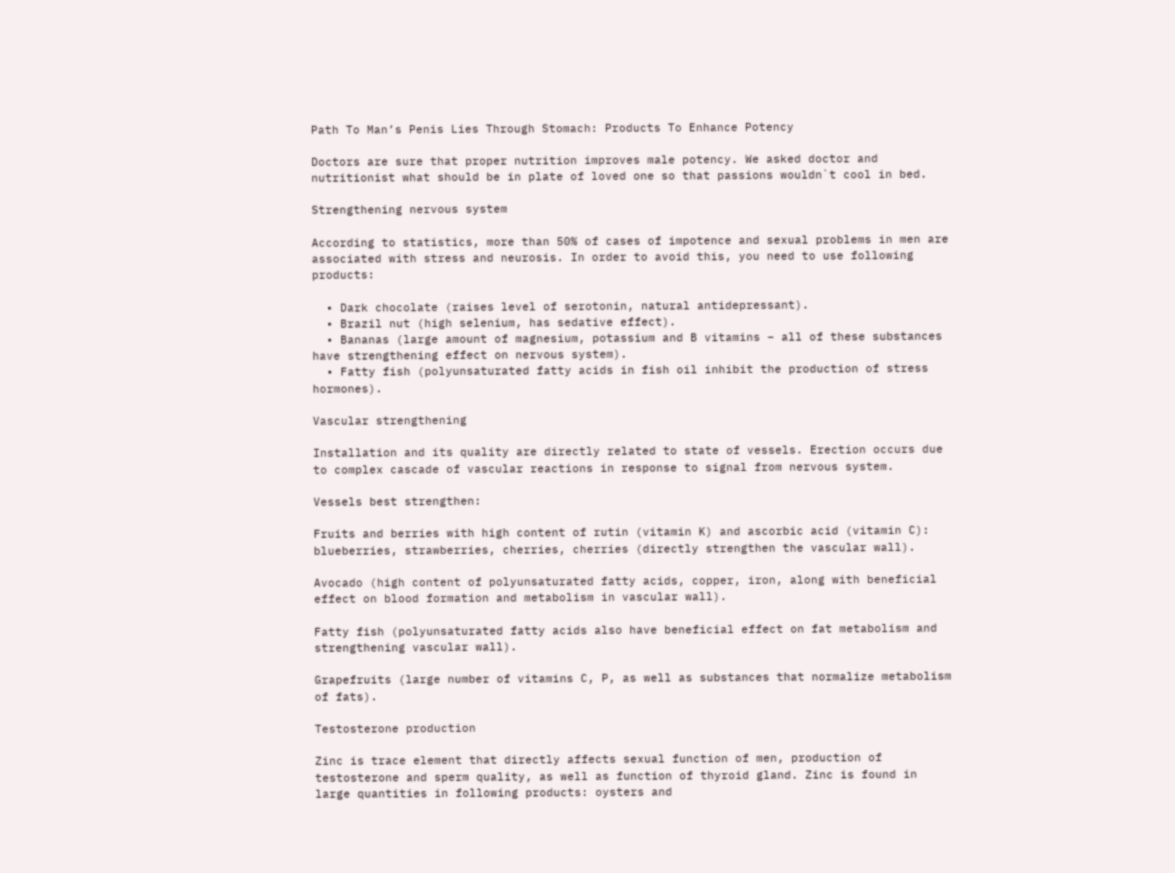Path To Man’s Penis Lies Through Stomach: Products To Enhance Potency

Doctors are sure that proper nutrition improves male potency. We asked doctor and nutritionist what should be in plate of loved one so that passions wouldn`t cool in bed.

Strengthening nervous system

According to statistics, more than 50% of cases of impotence and sexual problems in men are associated with stress and neurosis. In order to avoid this, you need to use following products:

  • Dark chocolate (raises level of serotonin, natural antidepressant).
  • Brazil nut (high selenium, has sedative effect).
  • Bananas (large amount of magnesium, potassium and B vitamins – all of these substances have strengthening effect on nervous system).
  • Fatty fish (polyunsaturated fatty acids in fish oil inhibit the production of stress hormones).

Vascular strengthening

Installation and its quality are directly related to state of vessels. Erection occurs due to complex cascade of vascular reactions in response to signal from nervous system.

Vessels best strengthen:

Fruits and berries with high content of rutin (vitamin K) and ascorbic acid (vitamin C): blueberries, strawberries, cherries, cherries (directly strengthen the vascular wall).

Avocado (high content of polyunsaturated fatty acids, copper, iron, along with beneficial effect on blood formation and metabolism in vascular wall).

Fatty fish (polyunsaturated fatty acids also have beneficial effect on fat metabolism and strengthening vascular wall).

Grapefruits (large number of vitamins C, P, as well as substances that normalize metabolism of fats).

Testosterone production

Zinc is trace element that directly affects sexual function of men, production of testosterone and sperm quality, as well as function of thyroid gland. Zinc is found in large quantities in following products: oysters and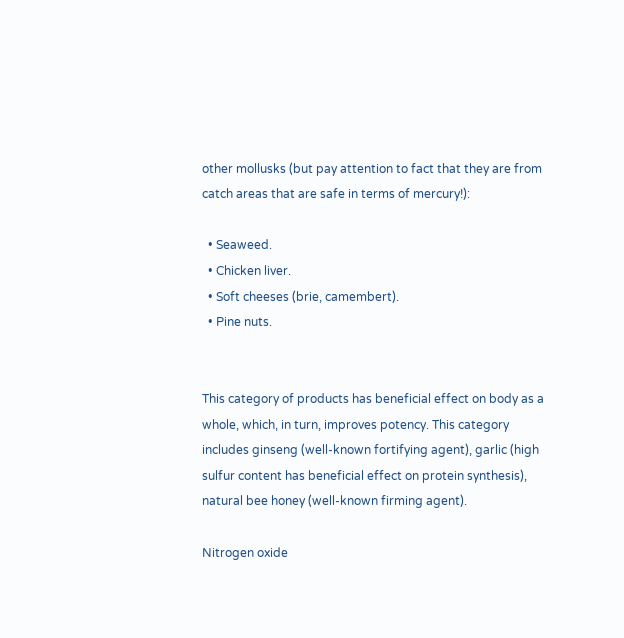other mollusks (but pay attention to fact that they are from catch areas that are safe in terms of mercury!):

  • Seaweed.
  • Chicken liver.
  • Soft cheeses (brie, camembert).
  • Pine nuts.


This category of products has beneficial effect on body as a whole, which, in turn, improves potency. This category includes ginseng (well-known fortifying agent), garlic (high sulfur content has beneficial effect on protein synthesis), natural bee honey (well-known firming agent).

Nitrogen oxide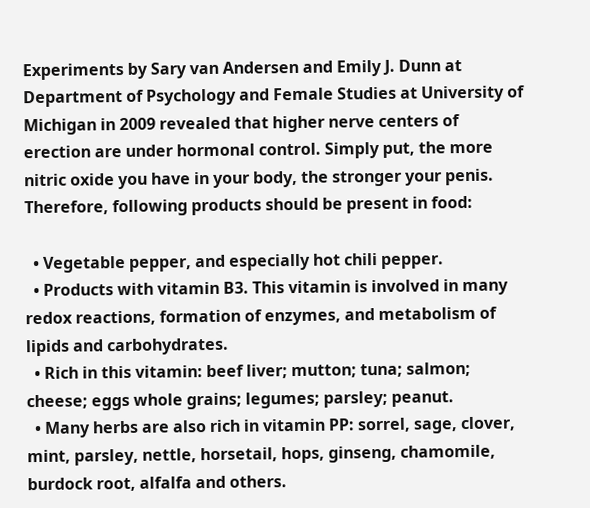Experiments by Sary van Andersen and Emily J. Dunn at Department of Psychology and Female Studies at University of Michigan in 2009 revealed that higher nerve centers of erection are under hormonal control. Simply put, the more nitric oxide you have in your body, the stronger your penis. Therefore, following products should be present in food:

  • Vegetable pepper, and especially hot chili pepper.
  • Products with vitamin B3. This vitamin is involved in many redox reactions, formation of enzymes, and metabolism of lipids and carbohydrates.
  • Rich in this vitamin: beef liver; mutton; tuna; salmon; cheese; eggs whole grains; legumes; parsley; peanut.
  • Many herbs are also rich in vitamin PP: sorrel, sage, clover, mint, parsley, nettle, horsetail, hops, ginseng, chamomile, burdock root, alfalfa and others.